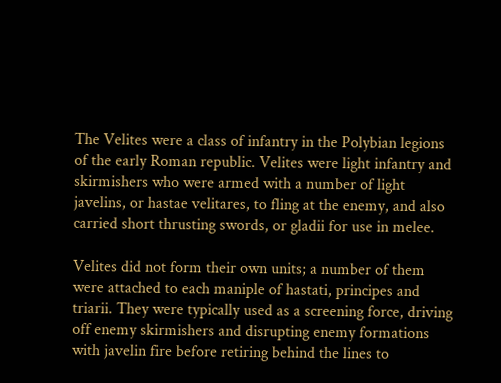The Velites were a class of infantry in the Polybian legions of the early Roman republic. Velites were light infantry and skirmishers who were armed with a number of light javelins, or hastae velitares, to fling at the enemy, and also carried short thrusting swords, or gladii for use in melee.

Velites did not form their own units; a number of them were attached to each maniple of hastati, principes and triarii. They were typically used as a screening force, driving off enemy skirmishers and disrupting enemy formations with javelin fire before retiring behind the lines to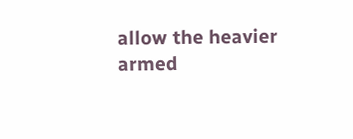allow the heavier armed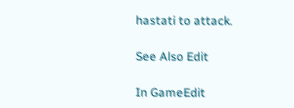hastati to attack.

See Also Edit

In GameEdit